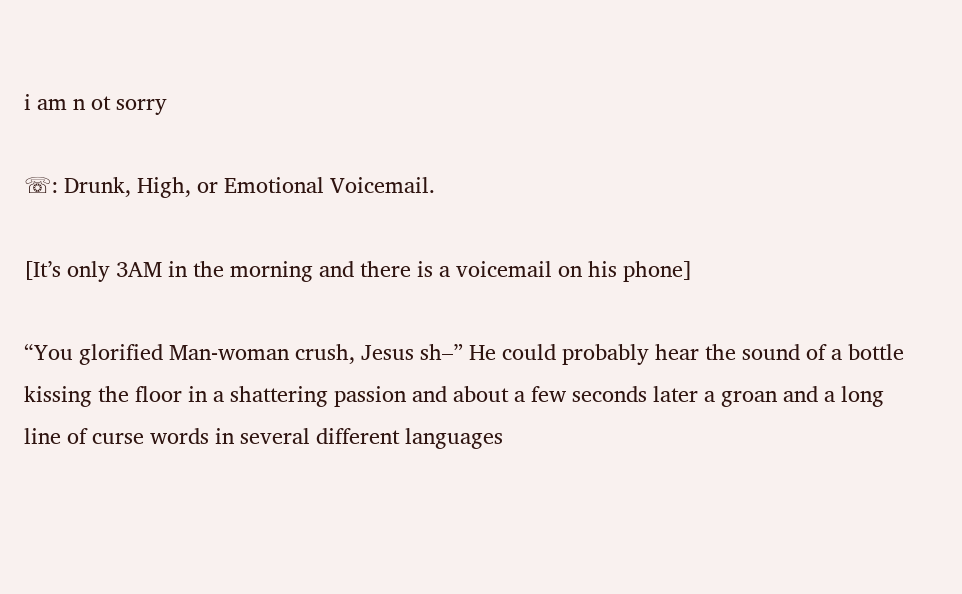i am n ot sorry

☏: Drunk, High, or Emotional Voicemail.

[It’s only 3AM in the morning and there is a voicemail on his phone]

“You glorified Man-woman crush, Jesus sh–” He could probably hear the sound of a bottle kissing the floor in a shattering passion and about a few seconds later a groan and a long line of curse words in several different languages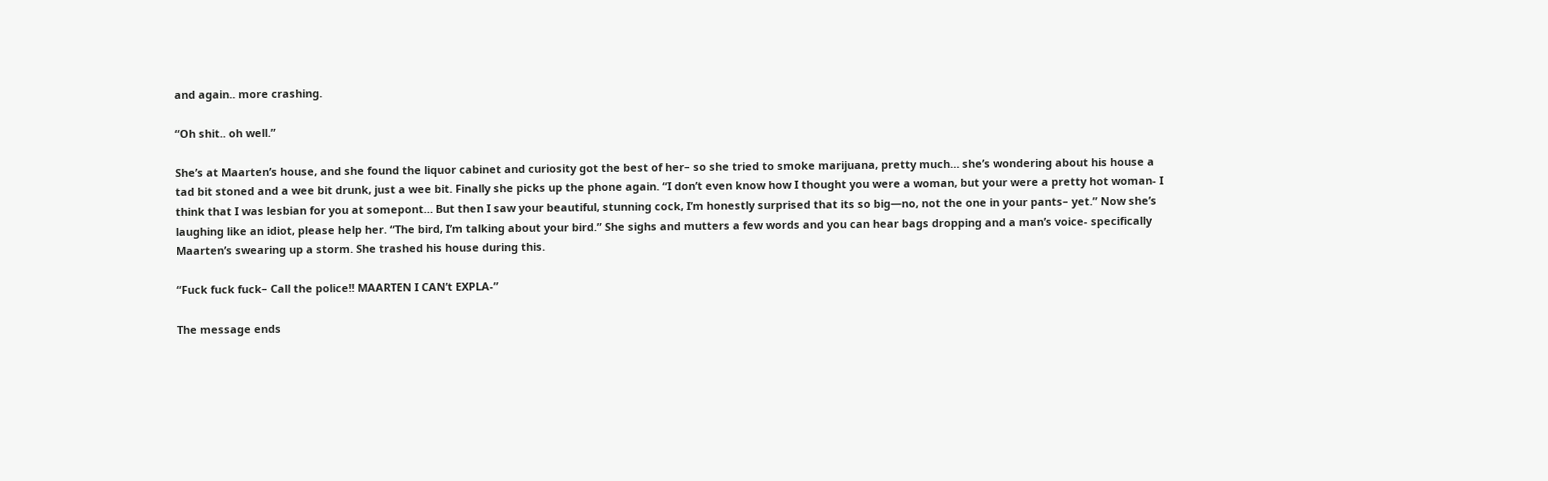and again.. more crashing.

“Oh shit.. oh well.”

She’s at Maarten’s house, and she found the liquor cabinet and curiosity got the best of her– so she tried to smoke marijuana, pretty much… she’s wondering about his house a tad bit stoned and a wee bit drunk, just a wee bit. Finally she picks up the phone again. “I don’t even know how I thought you were a woman, but your were a pretty hot woman- I think that I was lesbian for you at somepont… But then I saw your beautiful, stunning cock, I’m honestly surprised that its so big—no, not the one in your pants– yet.” Now she’s laughing like an idiot, please help her. “The bird, I’m talking about your bird.” She sighs and mutters a few words and you can hear bags dropping and a man’s voice- specifically Maarten’s swearing up a storm. She trashed his house during this.

“Fuck fuck fuck– Call the police!! MAARTEN I CAN’t EXPLA-”

The message ends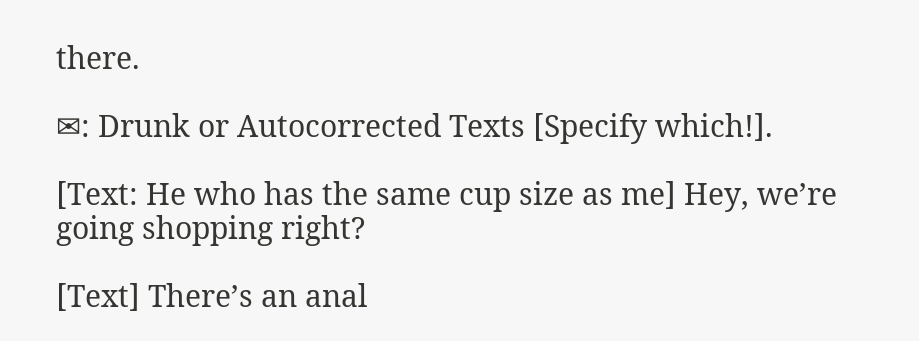there.

✉: Drunk or Autocorrected Texts [Specify which!].

[Text: He who has the same cup size as me] Hey, we’re going shopping right?

[Text] There’s an anal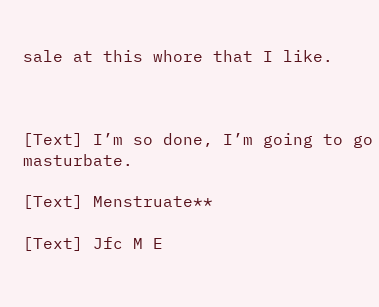sale at this whore that I like.



[Text] I’m so done, I’m going to go masturbate.

[Text] Menstruate**

[Text] Jfc M E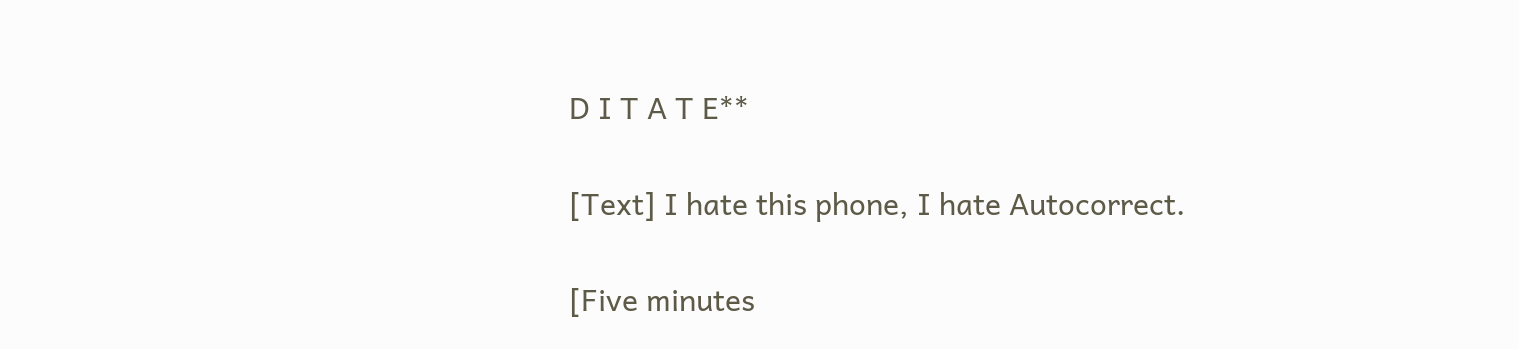D I T A T E**

[Text] I hate this phone, I hate Autocorrect.

[Five minutes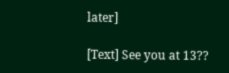later]

[Text] See you at 13??